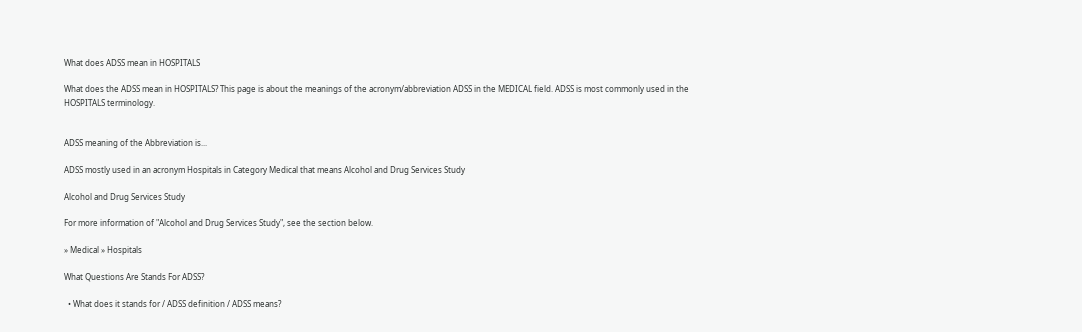What does ADSS mean in HOSPITALS

What does the ADSS mean in HOSPITALS? This page is about the meanings of the acronym/abbreviation ADSS in the MEDICAL field. ADSS is most commonly used in the HOSPITALS terminology.


ADSS meaning of the Abbreviation is...

ADSS mostly used in an acronym Hospitals in Category Medical that means Alcohol and Drug Services Study

Alcohol and Drug Services Study

For more information of "Alcohol and Drug Services Study", see the section below.

» Medical » Hospitals

What Questions Are Stands For ADSS?

  • What does it stands for / ADSS definition / ADSS means?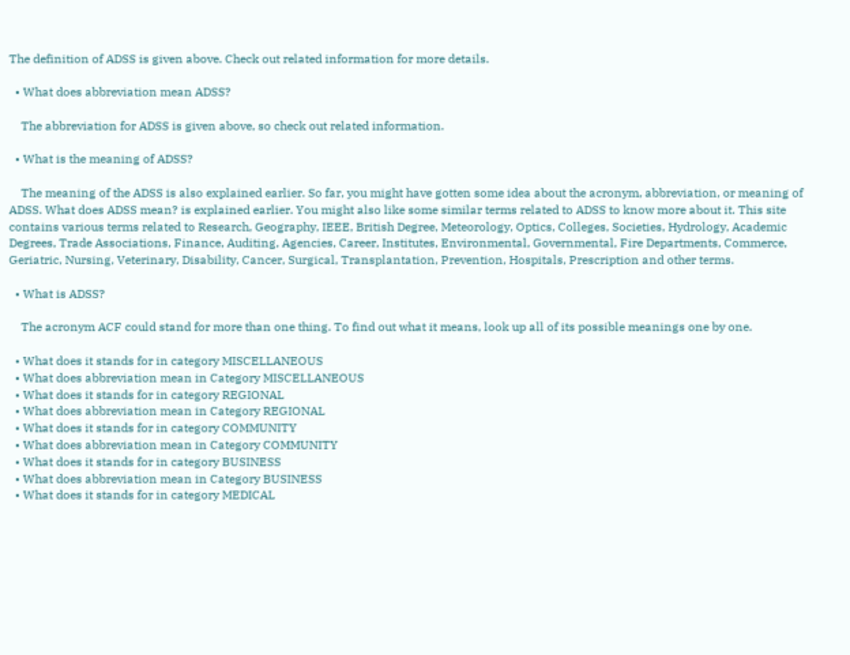The definition of ADSS is given above. Check out related information for more details.

  • What does abbreviation mean ADSS?

    The abbreviation for ADSS is given above, so check out related information.

  • What is the meaning of ADSS?

    The meaning of the ADSS is also explained earlier. So far, you might have gotten some idea about the acronym, abbreviation, or meaning of ADSS. What does ADSS mean? is explained earlier. You might also like some similar terms related to ADSS to know more about it. This site contains various terms related to Research, Geography, IEEE, British Degree, Meteorology, Optics, Colleges, Societies, Hydrology, Academic Degrees, Trade Associations, Finance, Auditing, Agencies, Career, Institutes, Environmental, Governmental, Fire Departments, Commerce, Geriatric, Nursing, Veterinary, Disability, Cancer, Surgical, Transplantation, Prevention, Hospitals, Prescription and other terms.

  • What is ADSS?

    The acronym ACF could stand for more than one thing. To find out what it means, look up all of its possible meanings one by one.

  • What does it stands for in category MISCELLANEOUS
  • What does abbreviation mean in Category MISCELLANEOUS
  • What does it stands for in category REGIONAL
  • What does abbreviation mean in Category REGIONAL
  • What does it stands for in category COMMUNITY
  • What does abbreviation mean in Category COMMUNITY
  • What does it stands for in category BUSINESS
  • What does abbreviation mean in Category BUSINESS
  • What does it stands for in category MEDICAL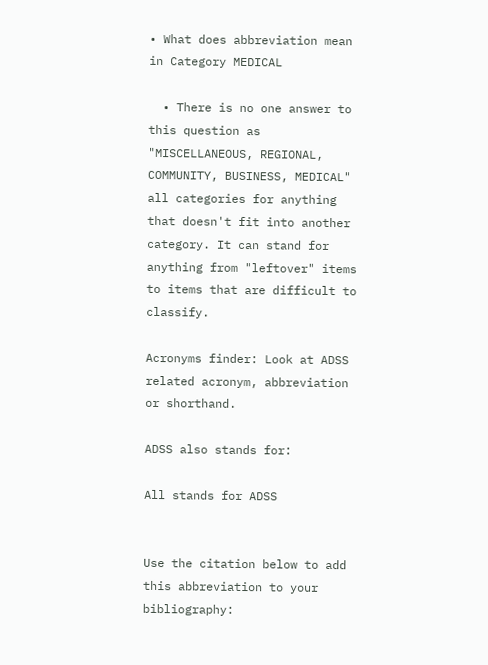• What does abbreviation mean in Category MEDICAL

  • There is no one answer to this question as "MISCELLANEOUS, REGIONAL, COMMUNITY, BUSINESS, MEDICAL" all categories for anything that doesn't fit into another category. It can stand for anything from "leftover" items to items that are difficult to classify.

Acronyms finder: Look at ADSS related acronym, abbreviation or shorthand.

ADSS also stands for:

All stands for ADSS


Use the citation below to add this abbreviation to your bibliography: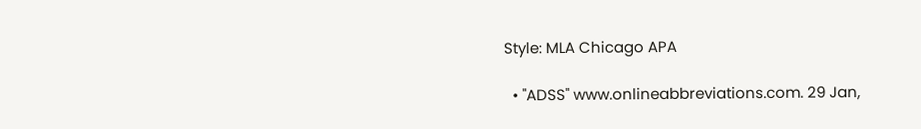Style: MLA Chicago APA

  • "ADSS" www.onlineabbreviations.com. 29 Jan,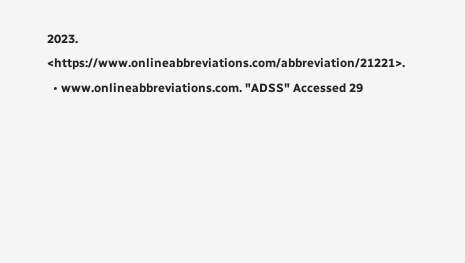2023. <https://www.onlineabbreviations.com/abbreviation/21221>.
  • www.onlineabbreviations.com. "ADSS" Accessed 29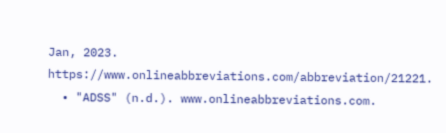Jan, 2023. https://www.onlineabbreviations.com/abbreviation/21221.
  • "ADSS" (n.d.). www.onlineabbreviations.com.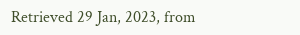Retrieved 29 Jan, 2023, from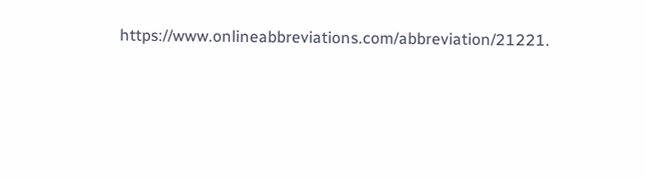https://www.onlineabbreviations.com/abbreviation/21221.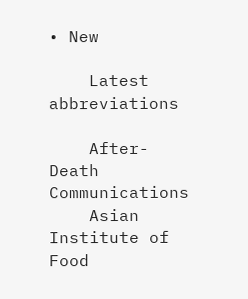• New

    Latest abbreviations

    After-Death Communications
    Asian Institute of Food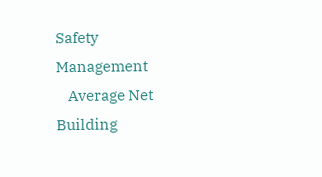Safety Management
    Average Net Building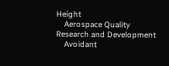Height
    Aerospace Quality Research and Development
    Avoidant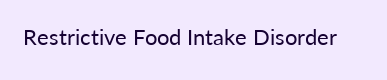Restrictive Food Intake Disorder